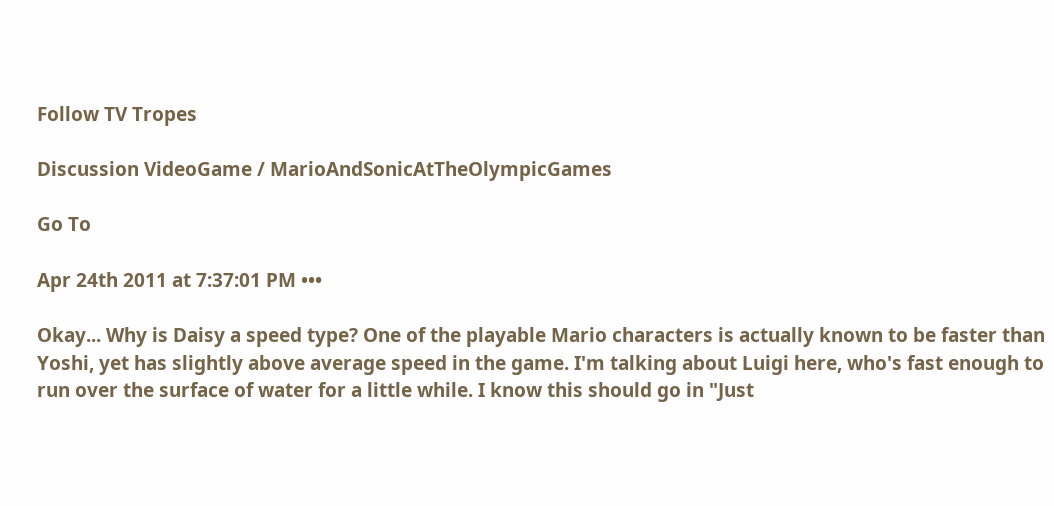Follow TV Tropes

Discussion VideoGame / MarioAndSonicAtTheOlympicGames

Go To

Apr 24th 2011 at 7:37:01 PM •••

Okay... Why is Daisy a speed type? One of the playable Mario characters is actually known to be faster than Yoshi, yet has slightly above average speed in the game. I'm talking about Luigi here, who's fast enough to run over the surface of water for a little while. I know this should go in "Just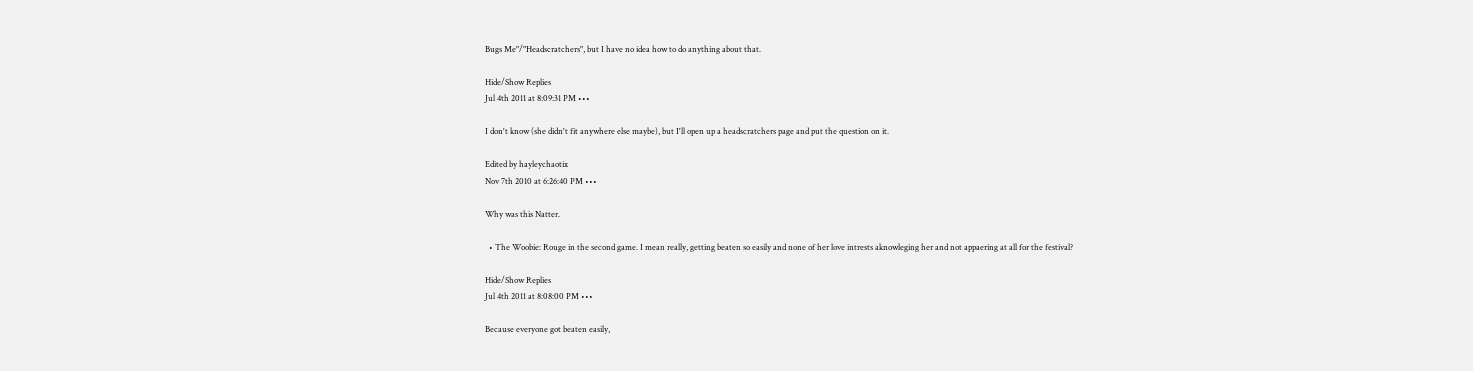Bugs Me"/"Headscratchers", but I have no idea how to do anything about that.

Hide/Show Replies
Jul 4th 2011 at 8:09:31 PM •••

I don't know (she didn't fit anywhere else maybe), but I'll open up a headscratchers page and put the question on it.

Edited by hayleychaotix
Nov 7th 2010 at 6:26:40 PM •••

Why was this Natter.

  • The Woobie: Rouge in the second game. I mean really, getting beaten so easily and none of her love intrests aknowleging her and not appaering at all for the festival?

Hide/Show Replies
Jul 4th 2011 at 8:08:00 PM •••

Because everyone got beaten easily,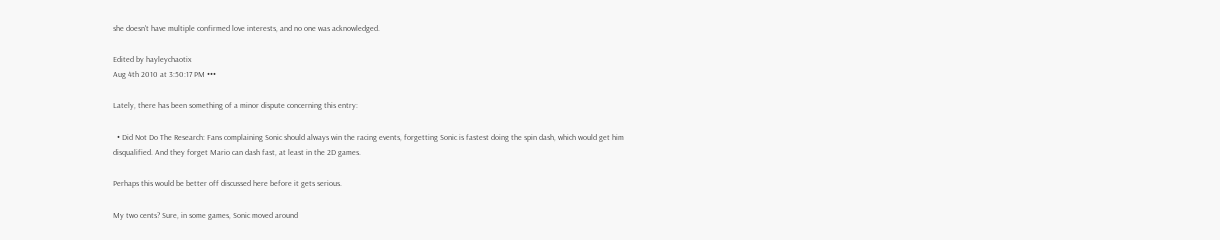she doesn't have multiple confirmed love interests, and no one was acknowledged.

Edited by hayleychaotix
Aug 4th 2010 at 3:50:17 PM •••

Lately, there has been something of a minor dispute concerning this entry:

  • Did Not Do The Research: Fans complaining Sonic should always win the racing events, forgetting Sonic is fastest doing the spin dash, which would get him disqualified. And they forget Mario can dash fast, at least in the 2D games.

Perhaps this would be better off discussed here before it gets serious.

My two cents? Sure, in some games, Sonic moved around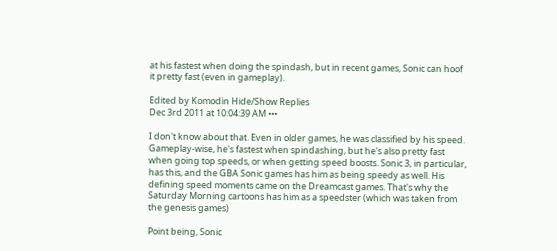at his fastest when doing the spindash, but in recent games, Sonic can hoof it pretty fast (even in gameplay).

Edited by Komodin Hide/Show Replies
Dec 3rd 2011 at 10:04:39 AM •••

I don't know about that. Even in older games, he was classified by his speed. Gameplay-wise, he's fastest when spindashing, but he's also pretty fast when going top speeds, or when getting speed boosts. Sonic 3, in particular, has this, and the GBA Sonic games has him as being speedy as well. His defining speed moments came on the Dreamcast games. That's why the Saturday Morning cartoons has him as a speedster (which was taken from the genesis games)

Point being, Sonic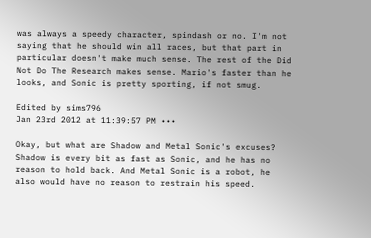was always a speedy character, spindash or no. I'm not saying that he should win all races, but that part in particular doesn't make much sense. The rest of the Did Not Do The Research makes sense. Mario's faster than he looks, and Sonic is pretty sporting, if not smug.

Edited by sims796
Jan 23rd 2012 at 11:39:57 PM •••

Okay, but what are Shadow and Metal Sonic's excuses? Shadow is every bit as fast as Sonic, and he has no reason to hold back. And Metal Sonic is a robot, he also would have no reason to restrain his speed.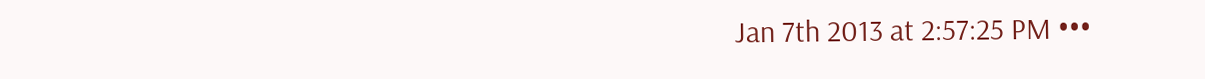Jan 7th 2013 at 2:57:25 PM •••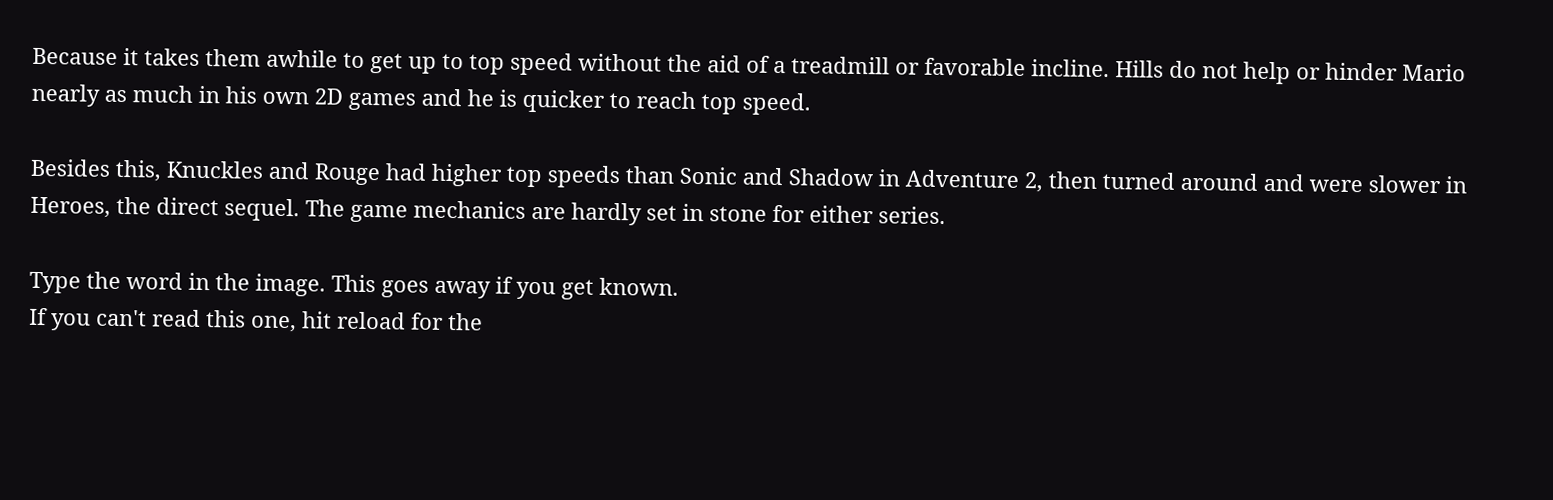Because it takes them awhile to get up to top speed without the aid of a treadmill or favorable incline. Hills do not help or hinder Mario nearly as much in his own 2D games and he is quicker to reach top speed.

Besides this, Knuckles and Rouge had higher top speeds than Sonic and Shadow in Adventure 2, then turned around and were slower in Heroes, the direct sequel. The game mechanics are hardly set in stone for either series.

Type the word in the image. This goes away if you get known.
If you can't read this one, hit reload for the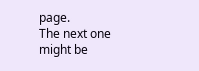page.
The next one might be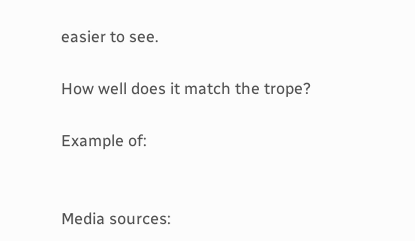easier to see.

How well does it match the trope?

Example of:


Media sources: